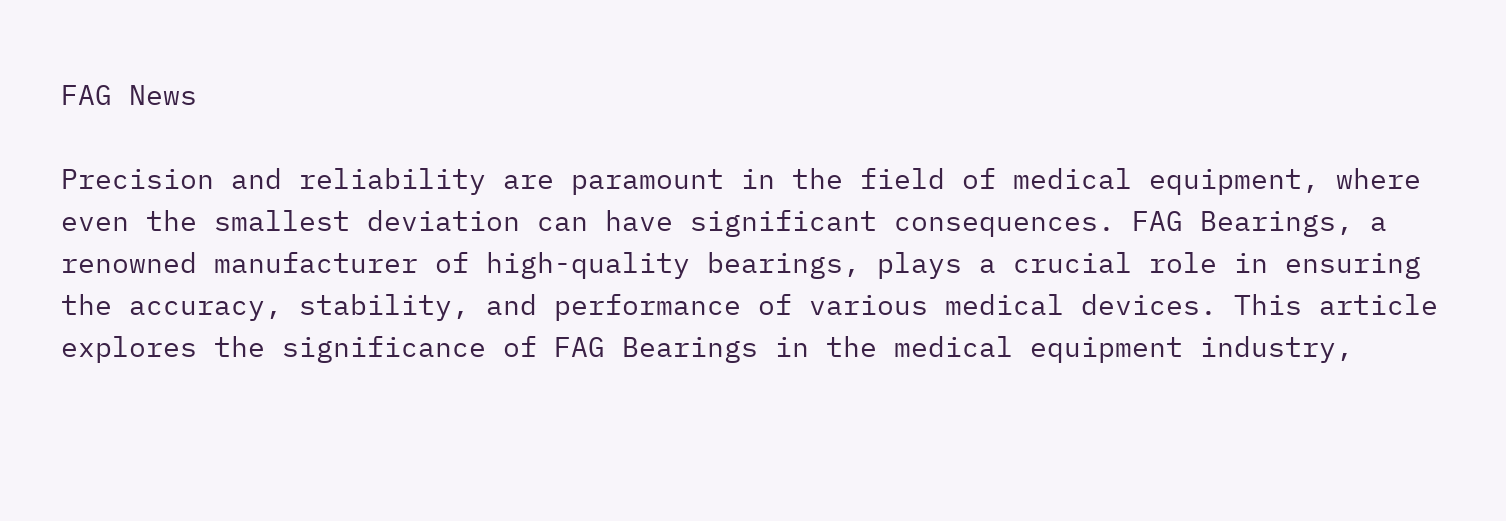FAG News

Precision and reliability are paramount in the field of medical equipment, where even the smallest deviation can have significant consequences. FAG Bearings, a renowned manufacturer of high-quality bearings, plays a crucial role in ensuring the accuracy, stability, and performance of various medical devices. This article explores the significance of FAG Bearings in the medical equipment industry,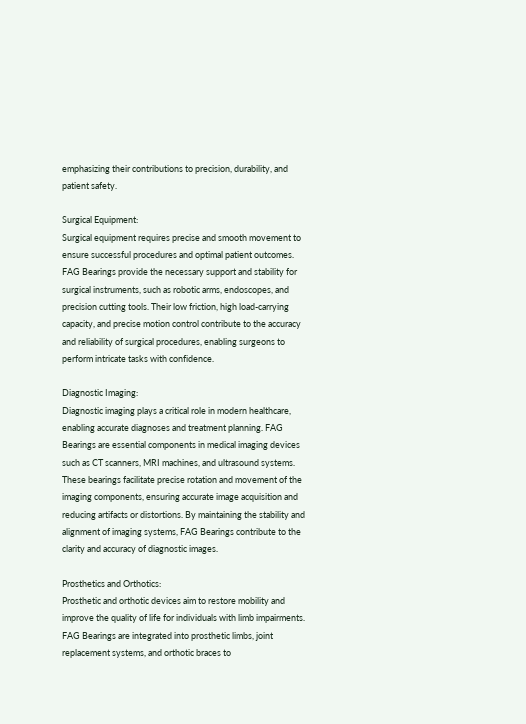emphasizing their contributions to precision, durability, and patient safety.

Surgical Equipment:
Surgical equipment requires precise and smooth movement to ensure successful procedures and optimal patient outcomes. FAG Bearings provide the necessary support and stability for surgical instruments, such as robotic arms, endoscopes, and precision cutting tools. Their low friction, high load-carrying capacity, and precise motion control contribute to the accuracy and reliability of surgical procedures, enabling surgeons to perform intricate tasks with confidence.

Diagnostic Imaging:
Diagnostic imaging plays a critical role in modern healthcare, enabling accurate diagnoses and treatment planning. FAG Bearings are essential components in medical imaging devices such as CT scanners, MRI machines, and ultrasound systems. These bearings facilitate precise rotation and movement of the imaging components, ensuring accurate image acquisition and reducing artifacts or distortions. By maintaining the stability and alignment of imaging systems, FAG Bearings contribute to the clarity and accuracy of diagnostic images.

Prosthetics and Orthotics:
Prosthetic and orthotic devices aim to restore mobility and improve the quality of life for individuals with limb impairments. FAG Bearings are integrated into prosthetic limbs, joint replacement systems, and orthotic braces to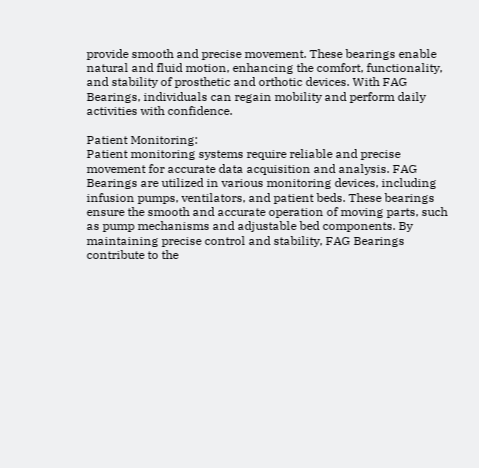provide smooth and precise movement. These bearings enable natural and fluid motion, enhancing the comfort, functionality, and stability of prosthetic and orthotic devices. With FAG Bearings, individuals can regain mobility and perform daily activities with confidence.

Patient Monitoring:
Patient monitoring systems require reliable and precise movement for accurate data acquisition and analysis. FAG Bearings are utilized in various monitoring devices, including infusion pumps, ventilators, and patient beds. These bearings ensure the smooth and accurate operation of moving parts, such as pump mechanisms and adjustable bed components. By maintaining precise control and stability, FAG Bearings contribute to the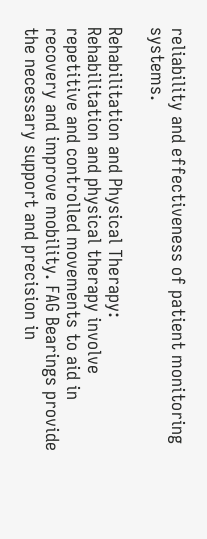reliability and effectiveness of patient monitoring systems.

Rehabilitation and Physical Therapy:
Rehabilitation and physical therapy involve repetitive and controlled movements to aid in recovery and improve mobility. FAG Bearings provide the necessary support and precision in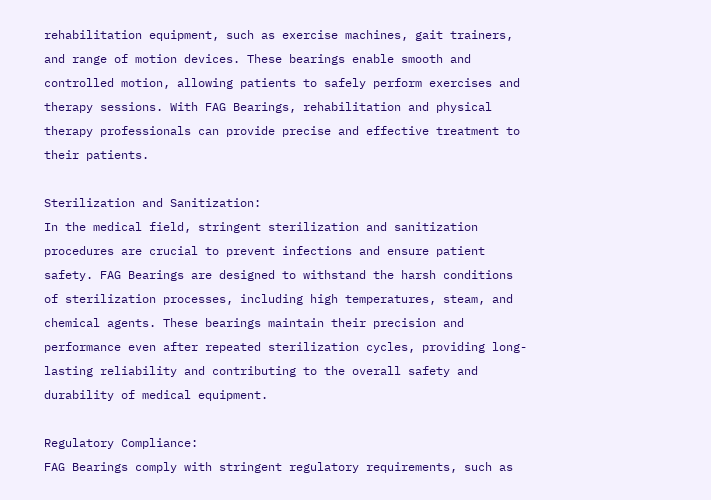rehabilitation equipment, such as exercise machines, gait trainers, and range of motion devices. These bearings enable smooth and controlled motion, allowing patients to safely perform exercises and therapy sessions. With FAG Bearings, rehabilitation and physical therapy professionals can provide precise and effective treatment to their patients.

Sterilization and Sanitization:
In the medical field, stringent sterilization and sanitization procedures are crucial to prevent infections and ensure patient safety. FAG Bearings are designed to withstand the harsh conditions of sterilization processes, including high temperatures, steam, and chemical agents. These bearings maintain their precision and performance even after repeated sterilization cycles, providing long-lasting reliability and contributing to the overall safety and durability of medical equipment.

Regulatory Compliance:
FAG Bearings comply with stringent regulatory requirements, such as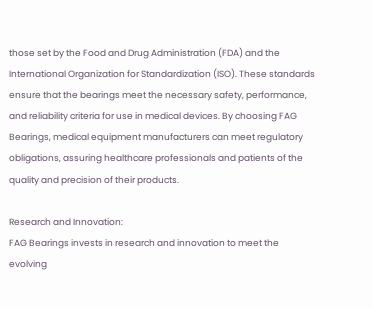those set by the Food and Drug Administration (FDA) and the International Organization for Standardization (ISO). These standards ensure that the bearings meet the necessary safety, performance, and reliability criteria for use in medical devices. By choosing FAG Bearings, medical equipment manufacturers can meet regulatory obligations, assuring healthcare professionals and patients of the quality and precision of their products.

Research and Innovation:
FAG Bearings invests in research and innovation to meet the evolving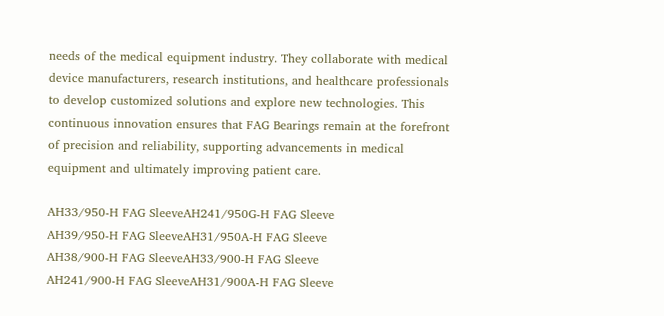needs of the medical equipment industry. They collaborate with medical device manufacturers, research institutions, and healthcare professionals to develop customized solutions and explore new technologies. This continuous innovation ensures that FAG Bearings remain at the forefront of precision and reliability, supporting advancements in medical equipment and ultimately improving patient care.

AH33/950-H FAG SleeveAH241/950G-H FAG Sleeve
AH39/950-H FAG SleeveAH31/950A-H FAG Sleeve
AH38/900-H FAG SleeveAH33/900-H FAG Sleeve
AH241/900-H FAG SleeveAH31/900A-H FAG Sleeve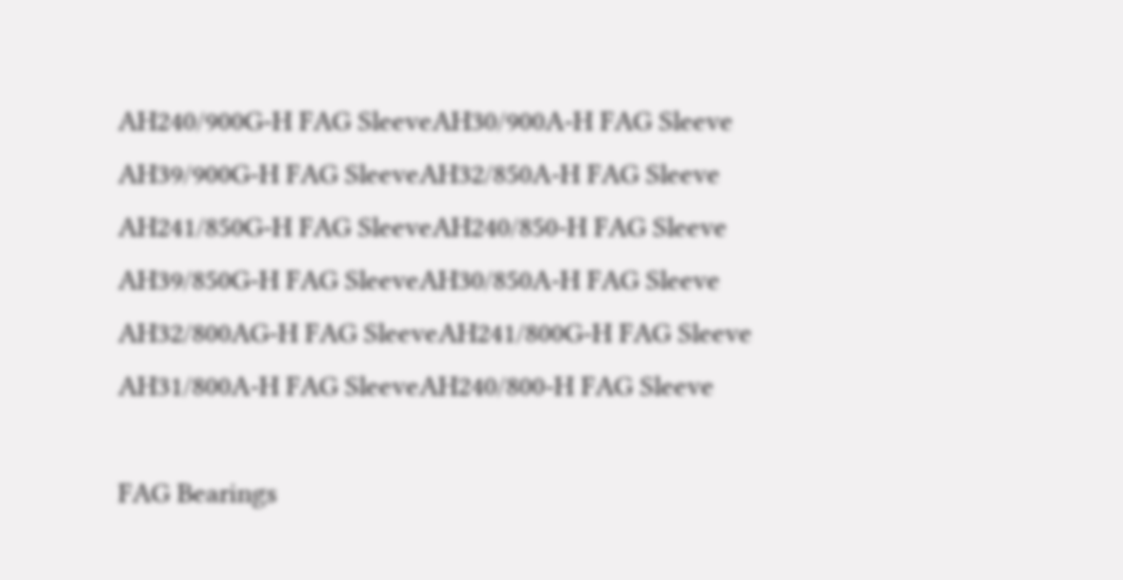AH240/900G-H FAG SleeveAH30/900A-H FAG Sleeve
AH39/900G-H FAG SleeveAH32/850A-H FAG Sleeve
AH241/850G-H FAG SleeveAH240/850-H FAG Sleeve
AH39/850G-H FAG SleeveAH30/850A-H FAG Sleeve
AH32/800AG-H FAG SleeveAH241/800G-H FAG Sleeve
AH31/800A-H FAG SleeveAH240/800-H FAG Sleeve

FAG Bearings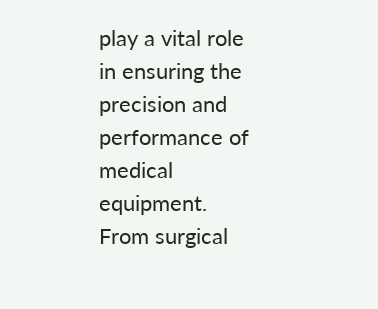play a vital role in ensuring the precision and performance of medical equipment. From surgical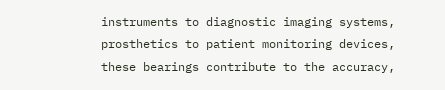instruments to diagnostic imaging systems, prosthetics to patient monitoring devices, these bearings contribute to the accuracy,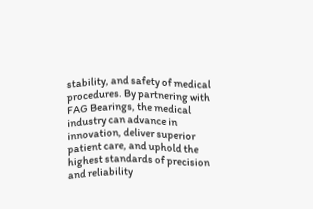stability, and safety of medical procedures. By partnering with FAG Bearings, the medical industry can advance in innovation, deliver superior patient care, and uphold the highest standards of precision and reliability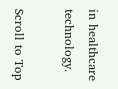in healthcare technology.

Scroll to Top